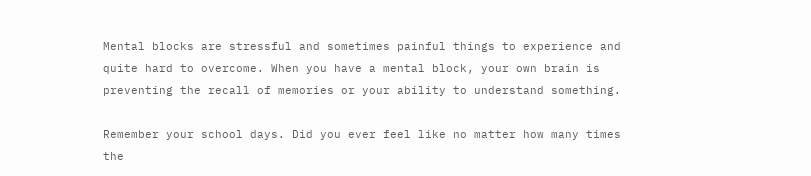Mental blocks are stressful and sometimes painful things to experience and quite hard to overcome. When you have a mental block, your own brain is preventing the recall of memories or your ability to understand something.

Remember your school days. Did you ever feel like no matter how many times the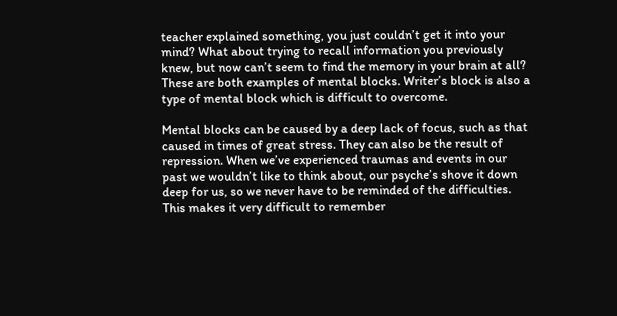teacher explained something, you just couldn’t get it into your mind? What about trying to recall information you previously knew, but now can’t seem to find the memory in your brain at all? These are both examples of mental blocks. Writer’s block is also a type of mental block which is difficult to overcome.

Mental blocks can be caused by a deep lack of focus, such as that caused in times of great stress. They can also be the result of repression. When we’ve experienced traumas and events in our past we wouldn’t like to think about, our psyche’s shove it down deep for us, so we never have to be reminded of the difficulties. This makes it very difficult to remember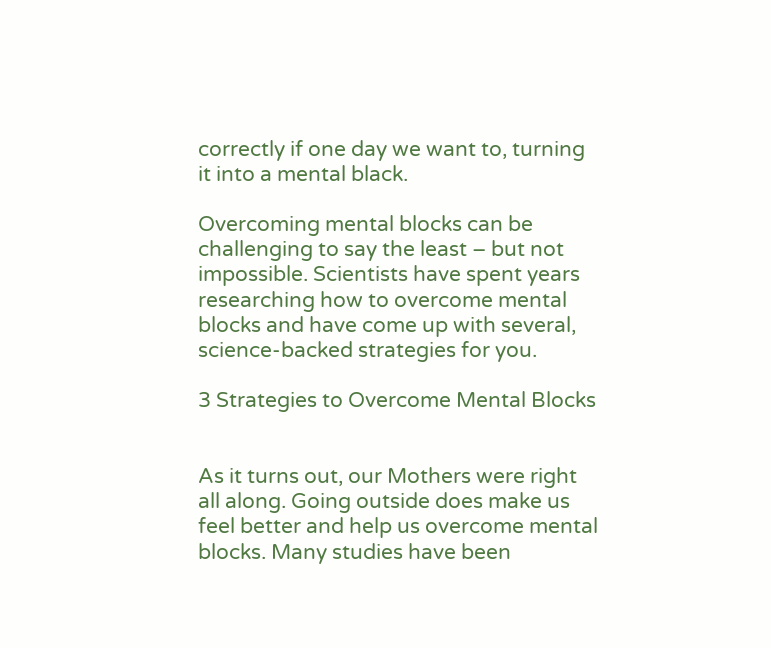correctly if one day we want to, turning it into a mental black.

Overcoming mental blocks can be challenging to say the least – but not impossible. Scientists have spent years researching how to overcome mental blocks and have come up with several, science-backed strategies for you.

3 Strategies to Overcome Mental Blocks


As it turns out, our Mothers were right all along. Going outside does make us feel better and help us overcome mental blocks. Many studies have been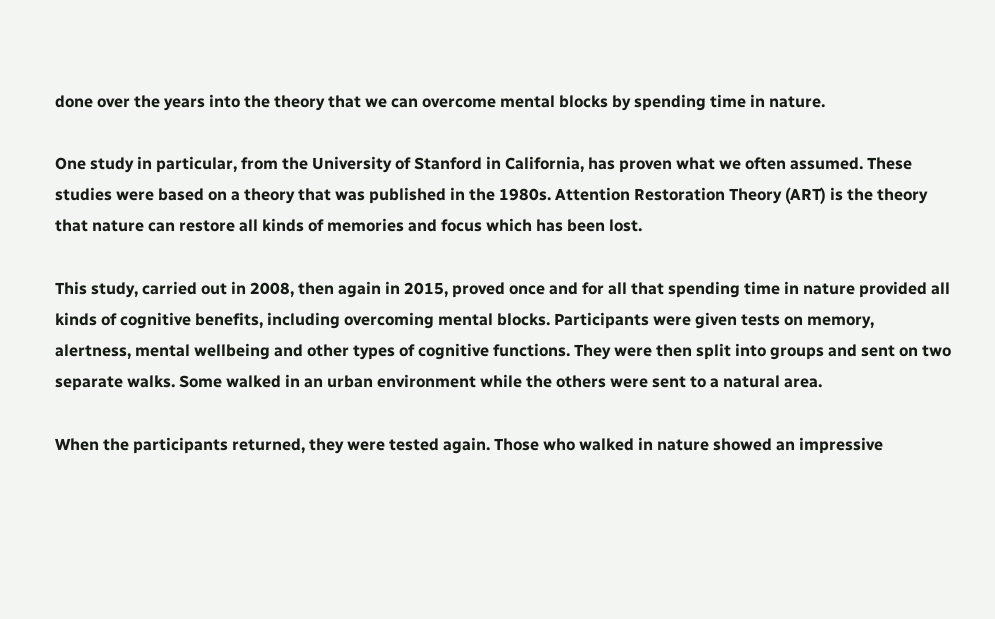done over the years into the theory that we can overcome mental blocks by spending time in nature.

One study in particular, from the University of Stanford in California, has proven what we often assumed. These studies were based on a theory that was published in the 1980s. Attention Restoration Theory (ART) is the theory that nature can restore all kinds of memories and focus which has been lost.

This study, carried out in 2008, then again in 2015, proved once and for all that spending time in nature provided all kinds of cognitive benefits, including overcoming mental blocks. Participants were given tests on memory, alertness, mental wellbeing and other types of cognitive functions. They were then split into groups and sent on two separate walks. Some walked in an urban environment while the others were sent to a natural area.

When the participants returned, they were tested again. Those who walked in nature showed an impressive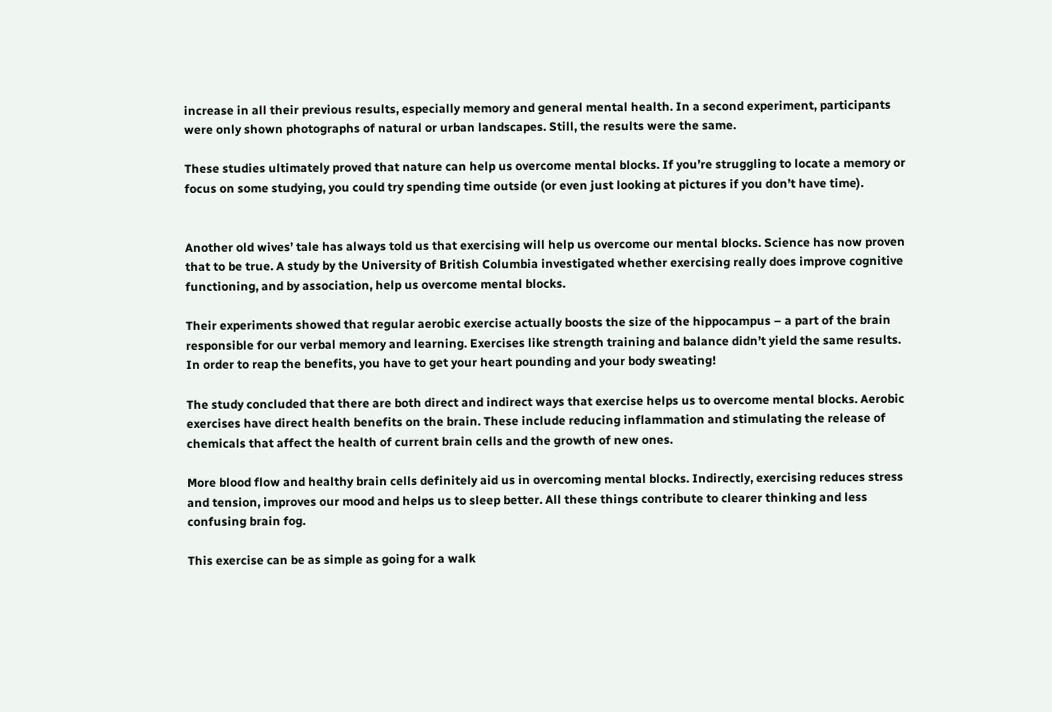increase in all their previous results, especially memory and general mental health. In a second experiment, participants were only shown photographs of natural or urban landscapes. Still, the results were the same.

These studies ultimately proved that nature can help us overcome mental blocks. If you’re struggling to locate a memory or focus on some studying, you could try spending time outside (or even just looking at pictures if you don’t have time).


Another old wives’ tale has always told us that exercising will help us overcome our mental blocks. Science has now proven that to be true. A study by the University of British Columbia investigated whether exercising really does improve cognitive functioning, and by association, help us overcome mental blocks.

Their experiments showed that regular aerobic exercise actually boosts the size of the hippocampus – a part of the brain responsible for our verbal memory and learning. Exercises like strength training and balance didn’t yield the same results. In order to reap the benefits, you have to get your heart pounding and your body sweating!

The study concluded that there are both direct and indirect ways that exercise helps us to overcome mental blocks. Aerobic exercises have direct health benefits on the brain. These include reducing inflammation and stimulating the release of chemicals that affect the health of current brain cells and the growth of new ones.

More blood flow and healthy brain cells definitely aid us in overcoming mental blocks. Indirectly, exercising reduces stress and tension, improves our mood and helps us to sleep better. All these things contribute to clearer thinking and less confusing brain fog.

This exercise can be as simple as going for a walk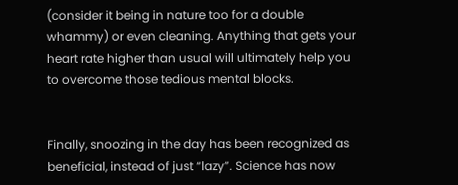(consider it being in nature too for a double whammy) or even cleaning. Anything that gets your heart rate higher than usual will ultimately help you to overcome those tedious mental blocks.


Finally, snoozing in the day has been recognized as beneficial, instead of just “lazy”. Science has now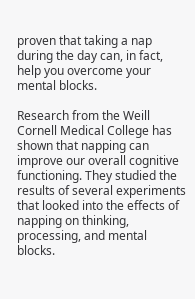proven that taking a nap during the day can, in fact, help you overcome your mental blocks.

Research from the Weill Cornell Medical College has shown that napping can improve our overall cognitive functioning. They studied the results of several experiments that looked into the effects of napping on thinking, processing, and mental blocks.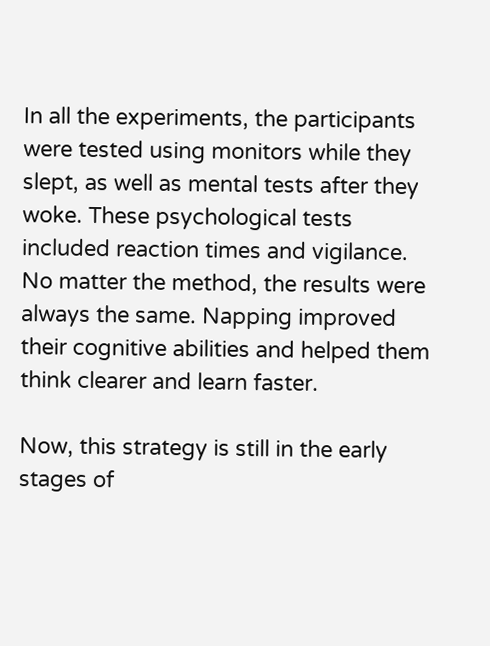In all the experiments, the participants were tested using monitors while they slept, as well as mental tests after they woke. These psychological tests included reaction times and vigilance. No matter the method, the results were always the same. Napping improved their cognitive abilities and helped them think clearer and learn faster.

Now, this strategy is still in the early stages of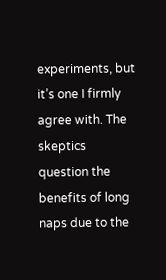experiments, but it’s one I firmly agree with. The skeptics question the benefits of long naps due to the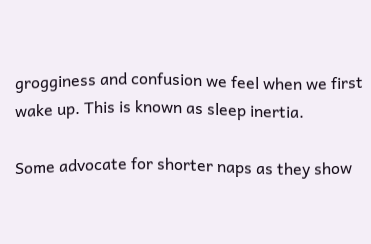grogginess and confusion we feel when we first wake up. This is known as sleep inertia.

Some advocate for shorter naps as they show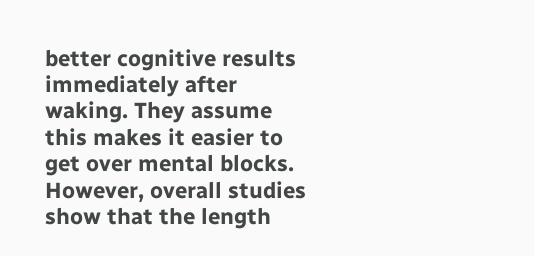better cognitive results immediately after waking. They assume this makes it easier to get over mental blocks. However, overall studies show that the length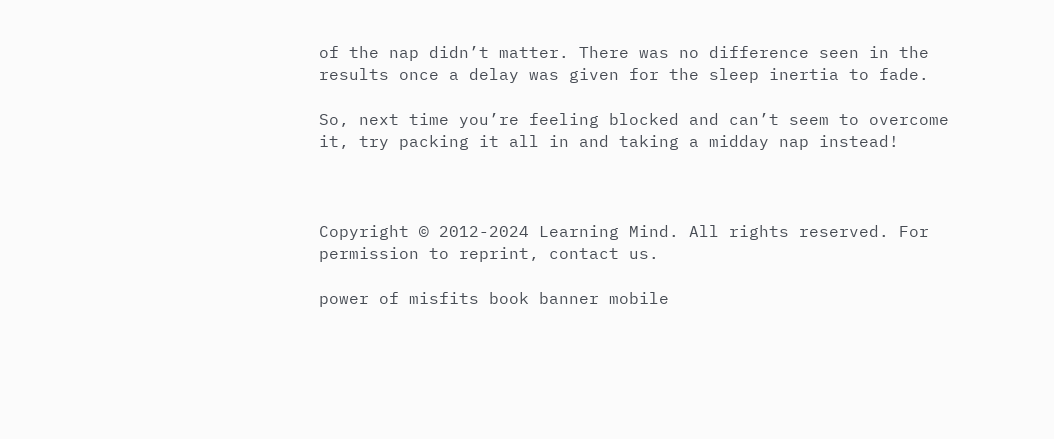of the nap didn’t matter. There was no difference seen in the results once a delay was given for the sleep inertia to fade.

So, next time you’re feeling blocked and can’t seem to overcome it, try packing it all in and taking a midday nap instead!



Copyright © 2012-2024 Learning Mind. All rights reserved. For permission to reprint, contact us.

power of misfits book banner mobile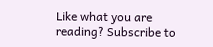Like what you are reading? Subscribe to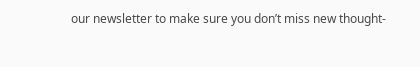our newsletter to make sure you don’t miss new thought-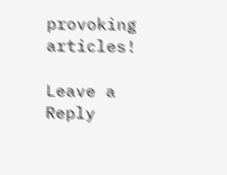provoking articles!

Leave a Reply